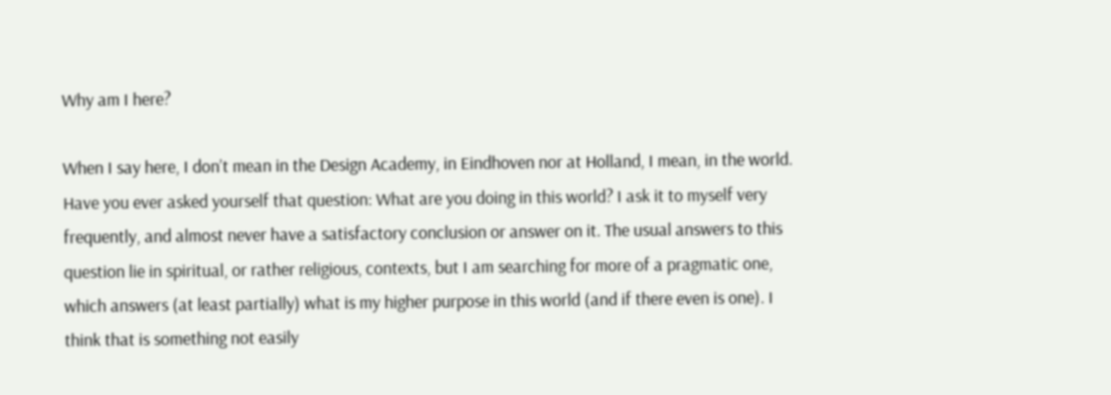Why am I here?

When I say here, I don’t mean in the Design Academy, in Eindhoven nor at Holland, I mean, in the world. Have you ever asked yourself that question: What are you doing in this world? I ask it to myself very frequently, and almost never have a satisfactory conclusion or answer on it. The usual answers to this question lie in spiritual, or rather religious, contexts, but I am searching for more of a pragmatic one, which answers (at least partially) what is my higher purpose in this world (and if there even is one). I think that is something not easily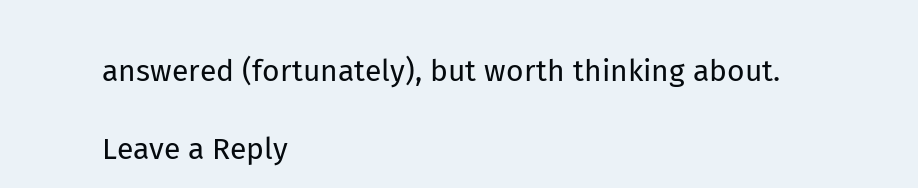answered (fortunately), but worth thinking about.

Leave a Reply